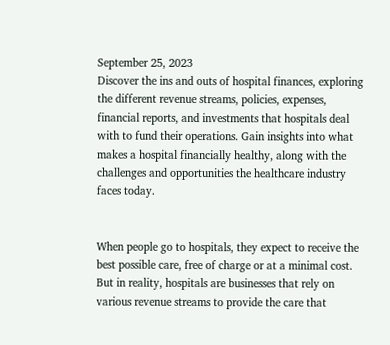September 25, 2023
Discover the ins and outs of hospital finances, exploring the different revenue streams, policies, expenses, financial reports, and investments that hospitals deal with to fund their operations. Gain insights into what makes a hospital financially healthy, along with the challenges and opportunities the healthcare industry faces today.


When people go to hospitals, they expect to receive the best possible care, free of charge or at a minimal cost. But in reality, hospitals are businesses that rely on various revenue streams to provide the care that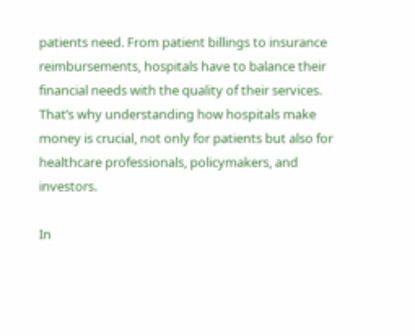patients need. From patient billings to insurance reimbursements, hospitals have to balance their financial needs with the quality of their services. That’s why understanding how hospitals make money is crucial, not only for patients but also for healthcare professionals, policymakers, and investors.

In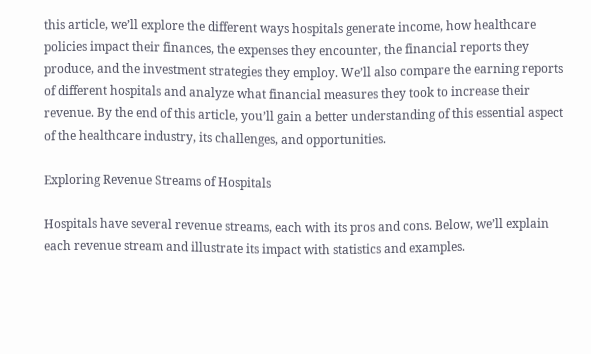this article, we’ll explore the different ways hospitals generate income, how healthcare policies impact their finances, the expenses they encounter, the financial reports they produce, and the investment strategies they employ. We’ll also compare the earning reports of different hospitals and analyze what financial measures they took to increase their revenue. By the end of this article, you’ll gain a better understanding of this essential aspect of the healthcare industry, its challenges, and opportunities.

Exploring Revenue Streams of Hospitals

Hospitals have several revenue streams, each with its pros and cons. Below, we’ll explain each revenue stream and illustrate its impact with statistics and examples.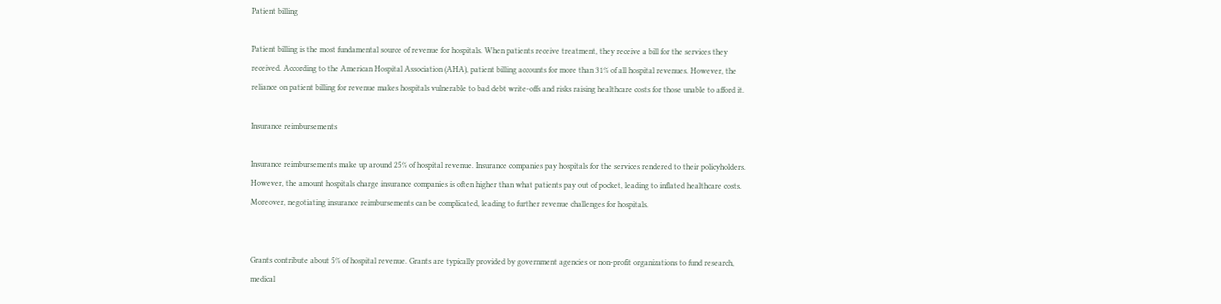Patient billing

Patient billing is the most fundamental source of revenue for hospitals. When patients receive treatment, they receive a bill for the services they received. According to the American Hospital Association (AHA), patient billing accounts for more than 31% of all hospital revenues. However, the reliance on patient billing for revenue makes hospitals vulnerable to bad debt write-offs and risks raising healthcare costs for those unable to afford it.

Insurance reimbursements

Insurance reimbursements make up around 25% of hospital revenue. Insurance companies pay hospitals for the services rendered to their policyholders. However, the amount hospitals charge insurance companies is often higher than what patients pay out of pocket, leading to inflated healthcare costs. Moreover, negotiating insurance reimbursements can be complicated, leading to further revenue challenges for hospitals.


Grants contribute about 5% of hospital revenue. Grants are typically provided by government agencies or non-profit organizations to fund research, medical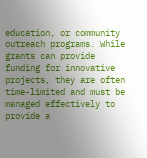education, or community outreach programs. While grants can provide funding for innovative projects, they are often time-limited and must be managed effectively to provide a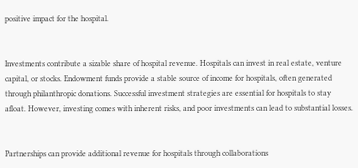positive impact for the hospital.


Investments contribute a sizable share of hospital revenue. Hospitals can invest in real estate, venture capital, or stocks. Endowment funds provide a stable source of income for hospitals, often generated through philanthropic donations. Successful investment strategies are essential for hospitals to stay afloat. However, investing comes with inherent risks, and poor investments can lead to substantial losses.


Partnerships can provide additional revenue for hospitals through collaborations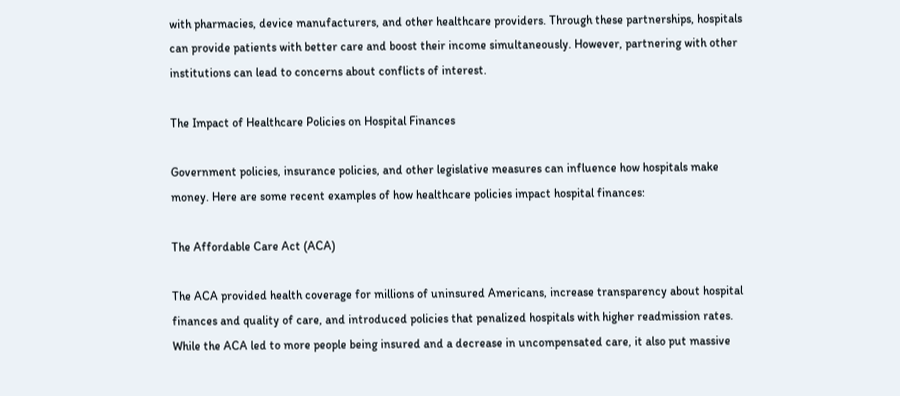with pharmacies, device manufacturers, and other healthcare providers. Through these partnerships, hospitals can provide patients with better care and boost their income simultaneously. However, partnering with other institutions can lead to concerns about conflicts of interest.

The Impact of Healthcare Policies on Hospital Finances

Government policies, insurance policies, and other legislative measures can influence how hospitals make money. Here are some recent examples of how healthcare policies impact hospital finances:

The Affordable Care Act (ACA)

The ACA provided health coverage for millions of uninsured Americans, increase transparency about hospital finances and quality of care, and introduced policies that penalized hospitals with higher readmission rates. While the ACA led to more people being insured and a decrease in uncompensated care, it also put massive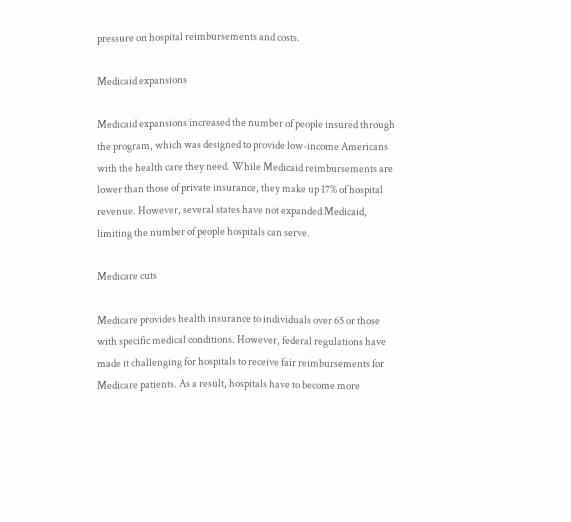pressure on hospital reimbursements and costs.

Medicaid expansions

Medicaid expansions increased the number of people insured through the program, which was designed to provide low-income Americans with the health care they need. While Medicaid reimbursements are lower than those of private insurance, they make up 17% of hospital revenue. However, several states have not expanded Medicaid, limiting the number of people hospitals can serve.

Medicare cuts

Medicare provides health insurance to individuals over 65 or those with specific medical conditions. However, federal regulations have made it challenging for hospitals to receive fair reimbursements for Medicare patients. As a result, hospitals have to become more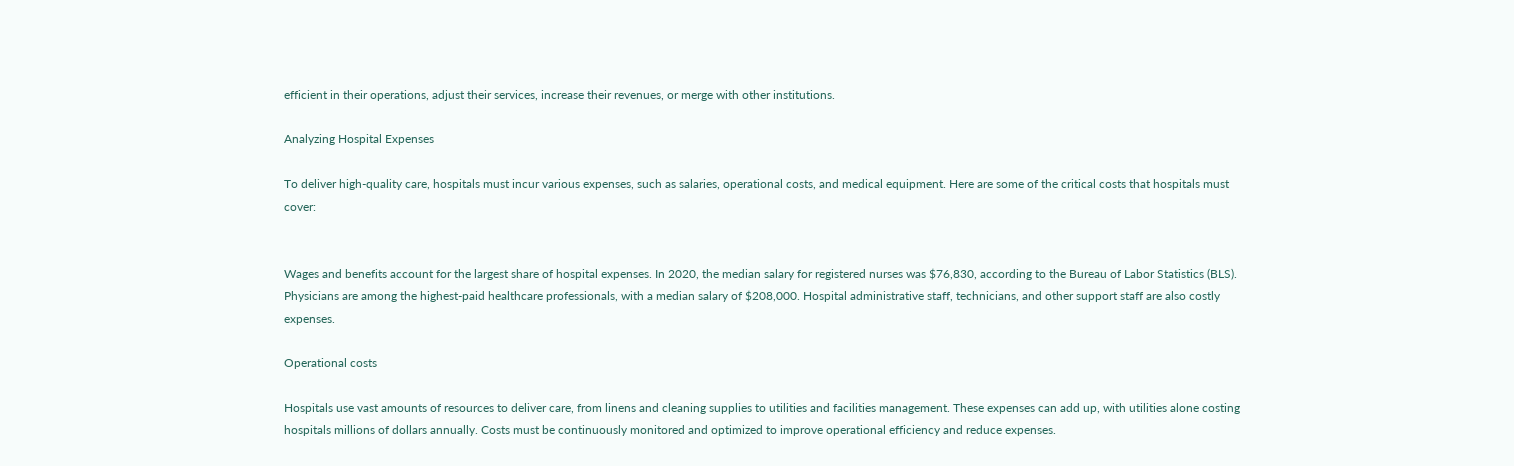efficient in their operations, adjust their services, increase their revenues, or merge with other institutions.

Analyzing Hospital Expenses

To deliver high-quality care, hospitals must incur various expenses, such as salaries, operational costs, and medical equipment. Here are some of the critical costs that hospitals must cover:


Wages and benefits account for the largest share of hospital expenses. In 2020, the median salary for registered nurses was $76,830, according to the Bureau of Labor Statistics (BLS). Physicians are among the highest-paid healthcare professionals, with a median salary of $208,000. Hospital administrative staff, technicians, and other support staff are also costly expenses.

Operational costs

Hospitals use vast amounts of resources to deliver care, from linens and cleaning supplies to utilities and facilities management. These expenses can add up, with utilities alone costing hospitals millions of dollars annually. Costs must be continuously monitored and optimized to improve operational efficiency and reduce expenses.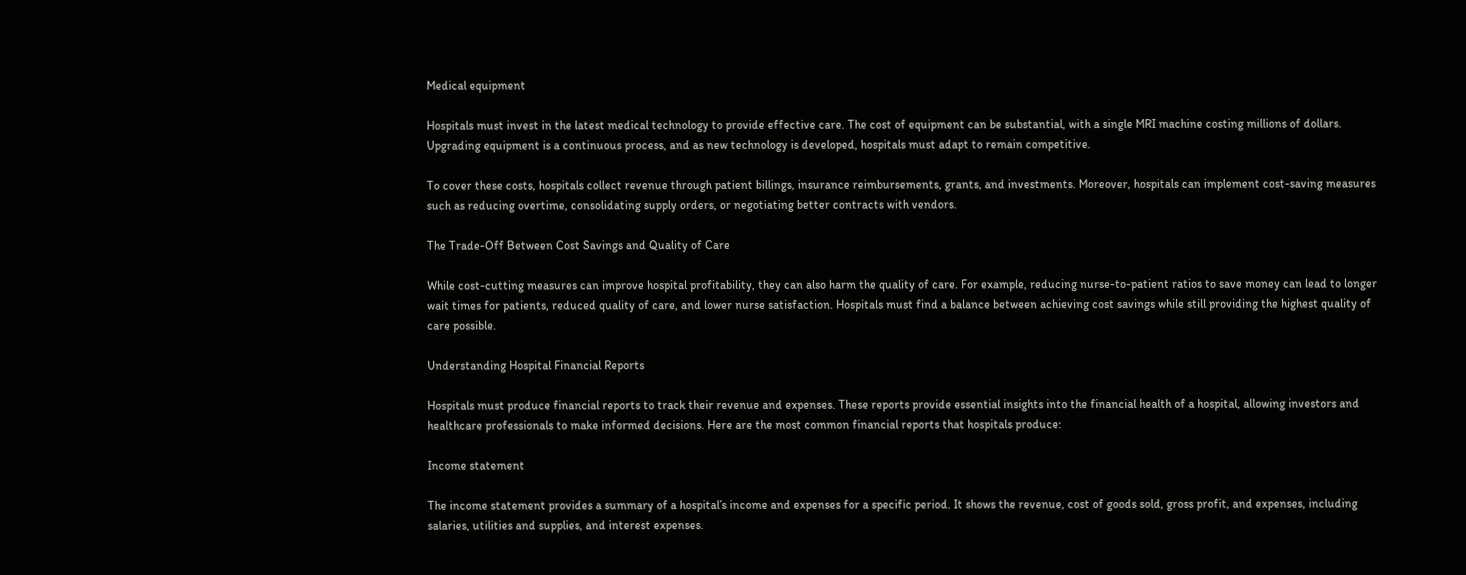Medical equipment

Hospitals must invest in the latest medical technology to provide effective care. The cost of equipment can be substantial, with a single MRI machine costing millions of dollars. Upgrading equipment is a continuous process, and as new technology is developed, hospitals must adapt to remain competitive.

To cover these costs, hospitals collect revenue through patient billings, insurance reimbursements, grants, and investments. Moreover, hospitals can implement cost-saving measures such as reducing overtime, consolidating supply orders, or negotiating better contracts with vendors.

The Trade-Off Between Cost Savings and Quality of Care

While cost-cutting measures can improve hospital profitability, they can also harm the quality of care. For example, reducing nurse-to-patient ratios to save money can lead to longer wait times for patients, reduced quality of care, and lower nurse satisfaction. Hospitals must find a balance between achieving cost savings while still providing the highest quality of care possible.

Understanding Hospital Financial Reports

Hospitals must produce financial reports to track their revenue and expenses. These reports provide essential insights into the financial health of a hospital, allowing investors and healthcare professionals to make informed decisions. Here are the most common financial reports that hospitals produce:

Income statement

The income statement provides a summary of a hospital’s income and expenses for a specific period. It shows the revenue, cost of goods sold, gross profit, and expenses, including salaries, utilities and supplies, and interest expenses.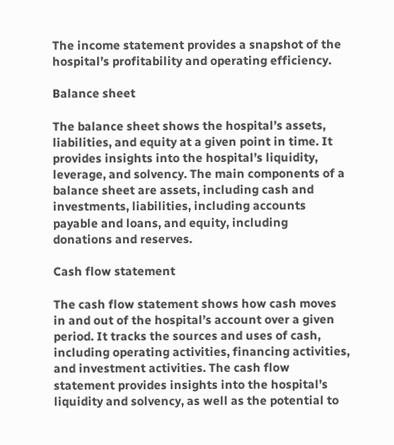The income statement provides a snapshot of the hospital’s profitability and operating efficiency.

Balance sheet

The balance sheet shows the hospital’s assets, liabilities, and equity at a given point in time. It provides insights into the hospital’s liquidity, leverage, and solvency. The main components of a balance sheet are assets, including cash and investments, liabilities, including accounts payable and loans, and equity, including donations and reserves.

Cash flow statement

The cash flow statement shows how cash moves in and out of the hospital’s account over a given period. It tracks the sources and uses of cash, including operating activities, financing activities, and investment activities. The cash flow statement provides insights into the hospital’s liquidity and solvency, as well as the potential to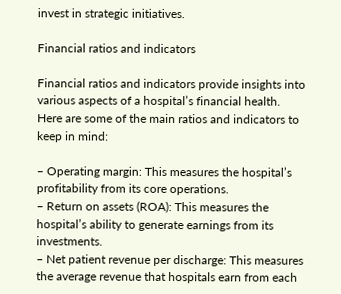invest in strategic initiatives.

Financial ratios and indicators

Financial ratios and indicators provide insights into various aspects of a hospital’s financial health. Here are some of the main ratios and indicators to keep in mind:

– Operating margin: This measures the hospital’s profitability from its core operations.
– Return on assets (ROA): This measures the hospital’s ability to generate earnings from its investments.
– Net patient revenue per discharge: This measures the average revenue that hospitals earn from each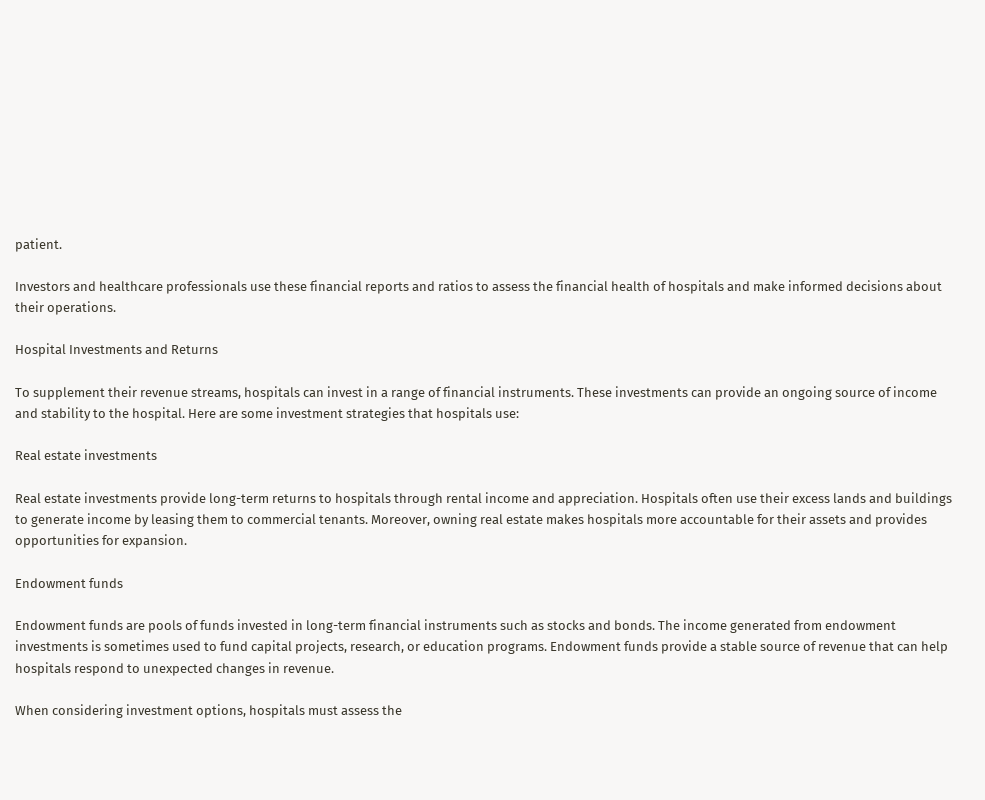patient.

Investors and healthcare professionals use these financial reports and ratios to assess the financial health of hospitals and make informed decisions about their operations.

Hospital Investments and Returns

To supplement their revenue streams, hospitals can invest in a range of financial instruments. These investments can provide an ongoing source of income and stability to the hospital. Here are some investment strategies that hospitals use:

Real estate investments

Real estate investments provide long-term returns to hospitals through rental income and appreciation. Hospitals often use their excess lands and buildings to generate income by leasing them to commercial tenants. Moreover, owning real estate makes hospitals more accountable for their assets and provides opportunities for expansion.

Endowment funds

Endowment funds are pools of funds invested in long-term financial instruments such as stocks and bonds. The income generated from endowment investments is sometimes used to fund capital projects, research, or education programs. Endowment funds provide a stable source of revenue that can help hospitals respond to unexpected changes in revenue.

When considering investment options, hospitals must assess the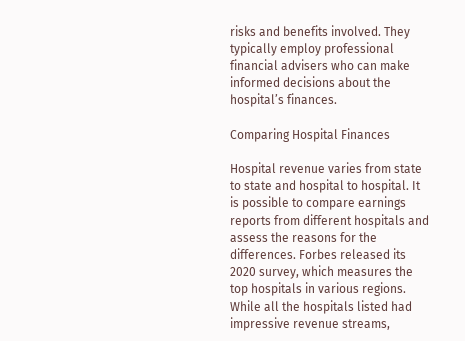risks and benefits involved. They typically employ professional financial advisers who can make informed decisions about the hospital’s finances.

Comparing Hospital Finances

Hospital revenue varies from state to state and hospital to hospital. It is possible to compare earnings reports from different hospitals and assess the reasons for the differences. Forbes released its 2020 survey, which measures the top hospitals in various regions. While all the hospitals listed had impressive revenue streams,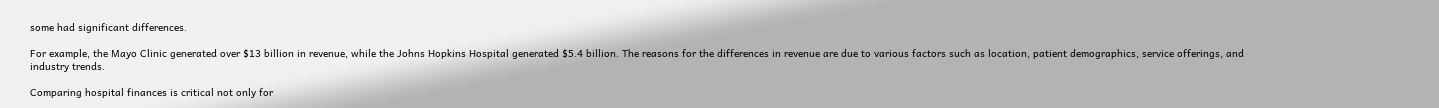some had significant differences.

For example, the Mayo Clinic generated over $13 billion in revenue, while the Johns Hopkins Hospital generated $5.4 billion. The reasons for the differences in revenue are due to various factors such as location, patient demographics, service offerings, and industry trends.

Comparing hospital finances is critical not only for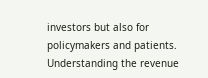investors but also for policymakers and patients. Understanding the revenue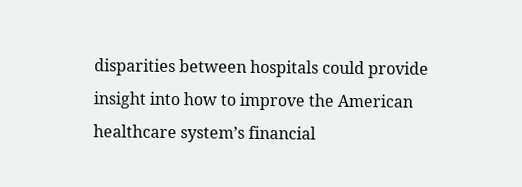disparities between hospitals could provide insight into how to improve the American healthcare system’s financial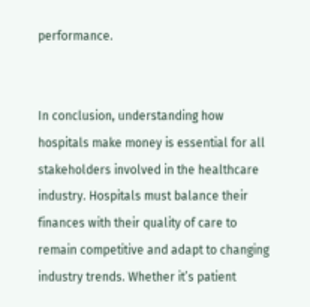performance.


In conclusion, understanding how hospitals make money is essential for all stakeholders involved in the healthcare industry. Hospitals must balance their finances with their quality of care to remain competitive and adapt to changing industry trends. Whether it’s patient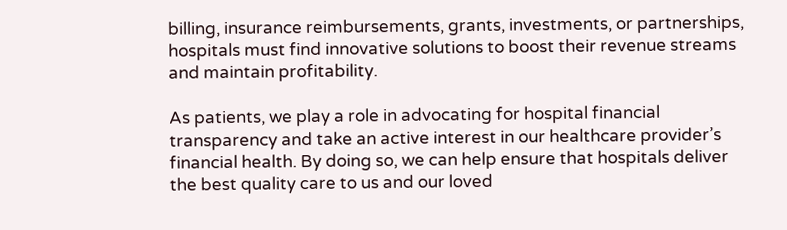billing, insurance reimbursements, grants, investments, or partnerships, hospitals must find innovative solutions to boost their revenue streams and maintain profitability.

As patients, we play a role in advocating for hospital financial transparency and take an active interest in our healthcare provider’s financial health. By doing so, we can help ensure that hospitals deliver the best quality care to us and our loved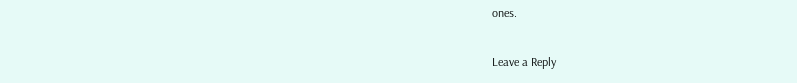ones.

Leave a Reply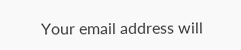Your email address will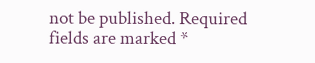not be published. Required fields are marked *